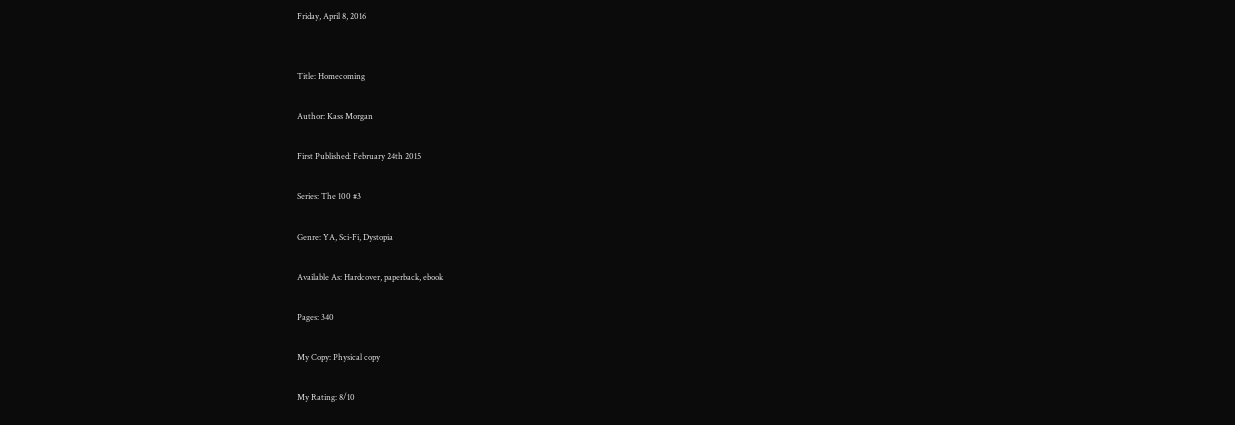Friday, April 8, 2016


Title: Homecoming

Author: Kass Morgan

First Published: February 24th 2015

Series: The 100 #3

Genre: YA, Sci-Fi, Dystopia

Available As: Hardcover, paperback, ebook

Pages: 340

My Copy: Physical copy

My Rating: 8/10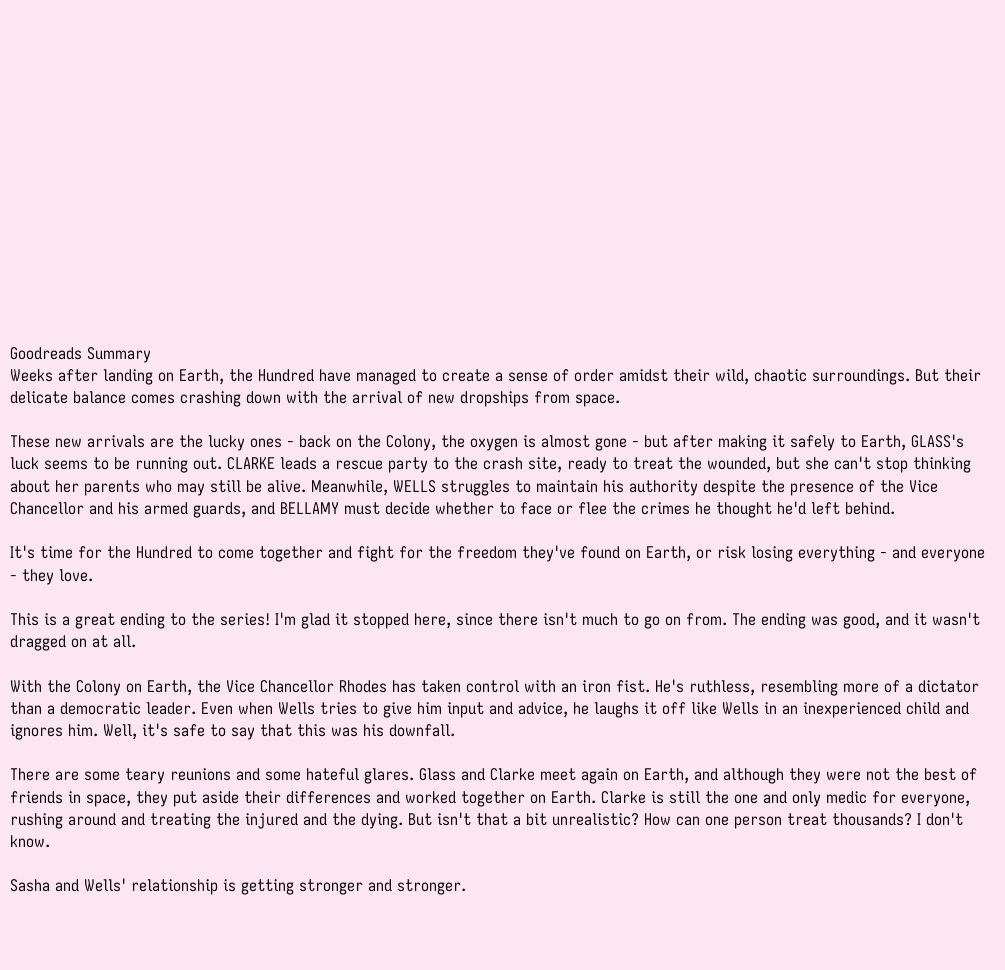Goodreads Summary
Weeks after landing on Earth, the Hundred have managed to create a sense of order amidst their wild, chaotic surroundings. But their delicate balance comes crashing down with the arrival of new dropships from space.

These new arrivals are the lucky ones - back on the Colony, the oxygen is almost gone - but after making it safely to Earth, GLASS's luck seems to be running out. CLARKE leads a rescue party to the crash site, ready to treat the wounded, but she can't stop thinking about her parents who may still be alive. Meanwhile, WELLS struggles to maintain his authority despite the presence of the Vice Chancellor and his armed guards, and BELLAMY must decide whether to face or flee the crimes he thought he'd left behind.

It's time for the Hundred to come together and fight for the freedom they've found on Earth, or risk losing everything - and everyone - they love.

This is a great ending to the series! I'm glad it stopped here, since there isn't much to go on from. The ending was good, and it wasn't dragged on at all.

With the Colony on Earth, the Vice Chancellor Rhodes has taken control with an iron fist. He's ruthless, resembling more of a dictator than a democratic leader. Even when Wells tries to give him input and advice, he laughs it off like Wells in an inexperienced child and ignores him. Well, it's safe to say that this was his downfall.

There are some teary reunions and some hateful glares. Glass and Clarke meet again on Earth, and although they were not the best of friends in space, they put aside their differences and worked together on Earth. Clarke is still the one and only medic for everyone, rushing around and treating the injured and the dying. But isn't that a bit unrealistic? How can one person treat thousands? I don't know.

Sasha and Wells' relationship is getting stronger and stronger.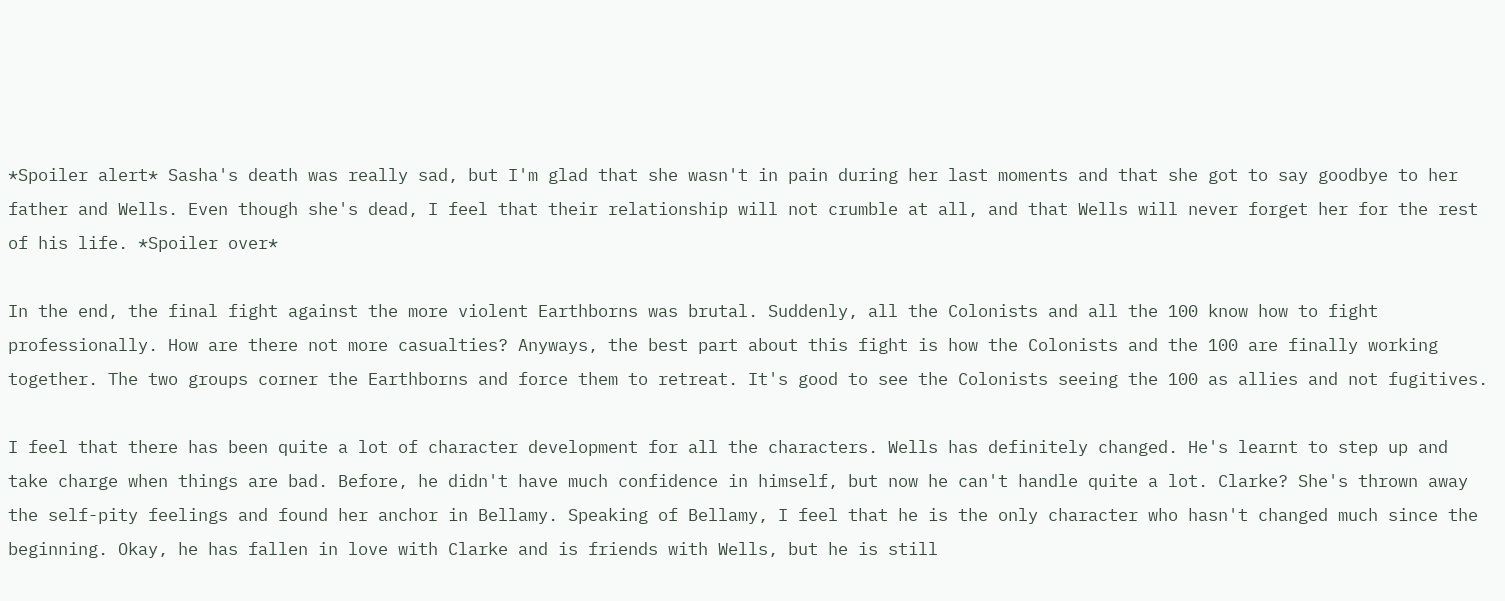*Spoiler alert* Sasha's death was really sad, but I'm glad that she wasn't in pain during her last moments and that she got to say goodbye to her father and Wells. Even though she's dead, I feel that their relationship will not crumble at all, and that Wells will never forget her for the rest of his life. *Spoiler over*

In the end, the final fight against the more violent Earthborns was brutal. Suddenly, all the Colonists and all the 100 know how to fight professionally. How are there not more casualties? Anyways, the best part about this fight is how the Colonists and the 100 are finally working together. The two groups corner the Earthborns and force them to retreat. It's good to see the Colonists seeing the 100 as allies and not fugitives.

I feel that there has been quite a lot of character development for all the characters. Wells has definitely changed. He's learnt to step up and take charge when things are bad. Before, he didn't have much confidence in himself, but now he can't handle quite a lot. Clarke? She's thrown away the self-pity feelings and found her anchor in Bellamy. Speaking of Bellamy, I feel that he is the only character who hasn't changed much since the beginning. Okay, he has fallen in love with Clarke and is friends with Wells, but he is still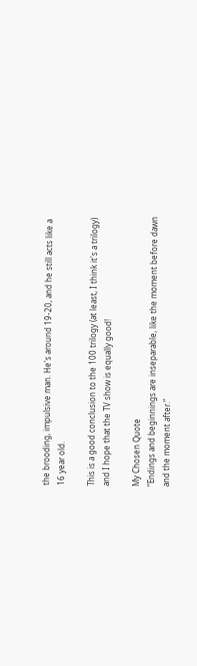the brooding, impulsive man. He's around 19-20, and he still acts like a 16 year old.

This is a good conclusion to the 100 trilogy (at least, I think it's a trilogy) and I hope that the TV show is equally good!

My Chosen Quote
“Endings and beginnings are inseparable, like the moment before dawn and the moment after.”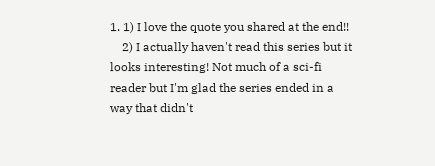1. 1) I love the quote you shared at the end!!
    2) I actually haven't read this series but it looks interesting! Not much of a sci-fi reader but I'm glad the series ended in a way that didn't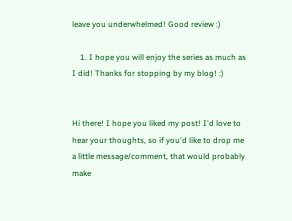leave you underwhelmed! Good review :)

    1. I hope you will enjoy the series as much as I did! Thanks for stopping by my blog! :)


Hi there! I hope you liked my post! I'd love to hear your thoughts, so if you'd like to drop me a little message/comment, that would probably make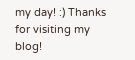my day! :) Thanks for visiting my blog!